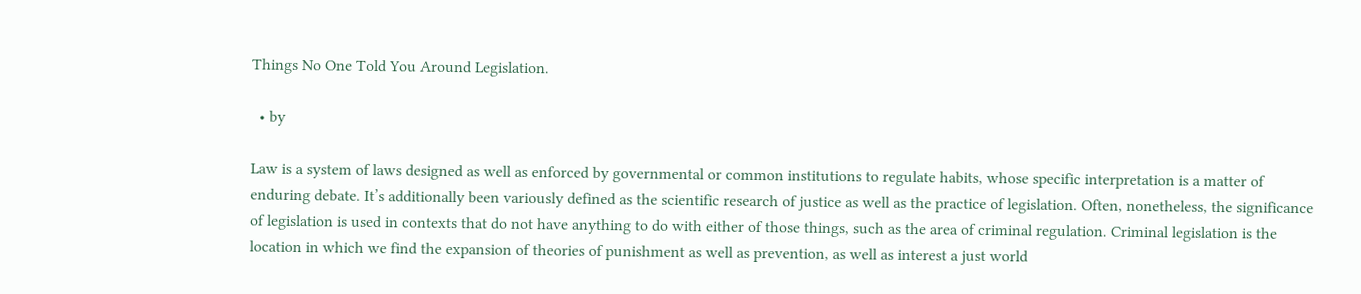Things No One Told You Around Legislation.

  • by

Law is a system of laws designed as well as enforced by governmental or common institutions to regulate habits, whose specific interpretation is a matter of enduring debate. It’s additionally been variously defined as the scientific research of justice as well as the practice of legislation. Often, nonetheless, the significance of legislation is used in contexts that do not have anything to do with either of those things, such as the area of criminal regulation. Criminal legislation is the location in which we find the expansion of theories of punishment as well as prevention, as well as interest a just world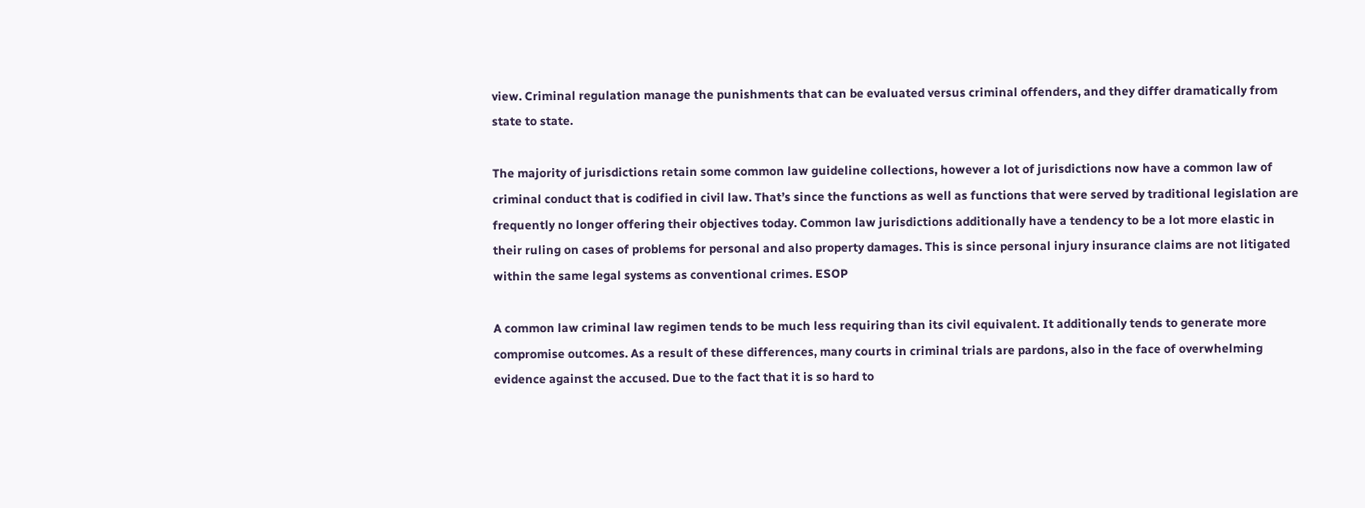view. Criminal regulation manage the punishments that can be evaluated versus criminal offenders, and they differ dramatically from state to state.

The majority of jurisdictions retain some common law guideline collections, however a lot of jurisdictions now have a common law of criminal conduct that is codified in civil law. That’s since the functions as well as functions that were served by traditional legislation are frequently no longer offering their objectives today. Common law jurisdictions additionally have a tendency to be a lot more elastic in their ruling on cases of problems for personal and also property damages. This is since personal injury insurance claims are not litigated within the same legal systems as conventional crimes. ESOP

A common law criminal law regimen tends to be much less requiring than its civil equivalent. It additionally tends to generate more compromise outcomes. As a result of these differences, many courts in criminal trials are pardons, also in the face of overwhelming evidence against the accused. Due to the fact that it is so hard to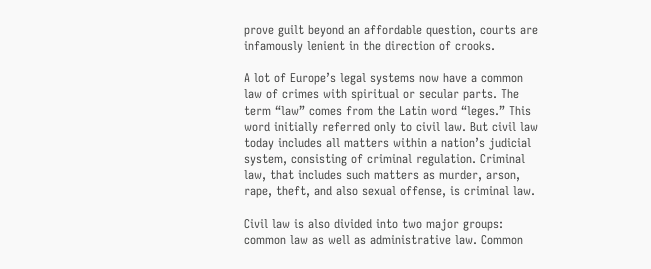prove guilt beyond an affordable question, courts are infamously lenient in the direction of crooks.

A lot of Europe’s legal systems now have a common law of crimes with spiritual or secular parts. The term “law” comes from the Latin word “leges.” This word initially referred only to civil law. But civil law today includes all matters within a nation’s judicial system, consisting of criminal regulation. Criminal law, that includes such matters as murder, arson, rape, theft, and also sexual offense, is criminal law.

Civil law is also divided into two major groups: common law as well as administrative law. Common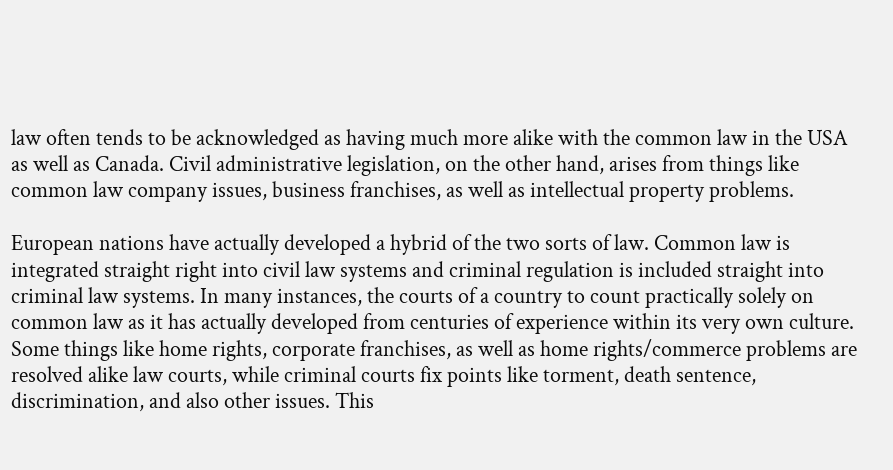law often tends to be acknowledged as having much more alike with the common law in the USA as well as Canada. Civil administrative legislation, on the other hand, arises from things like common law company issues, business franchises, as well as intellectual property problems.

European nations have actually developed a hybrid of the two sorts of law. Common law is integrated straight right into civil law systems and criminal regulation is included straight into criminal law systems. In many instances, the courts of a country to count practically solely on common law as it has actually developed from centuries of experience within its very own culture. Some things like home rights, corporate franchises, as well as home rights/commerce problems are resolved alike law courts, while criminal courts fix points like torment, death sentence, discrimination, and also other issues. This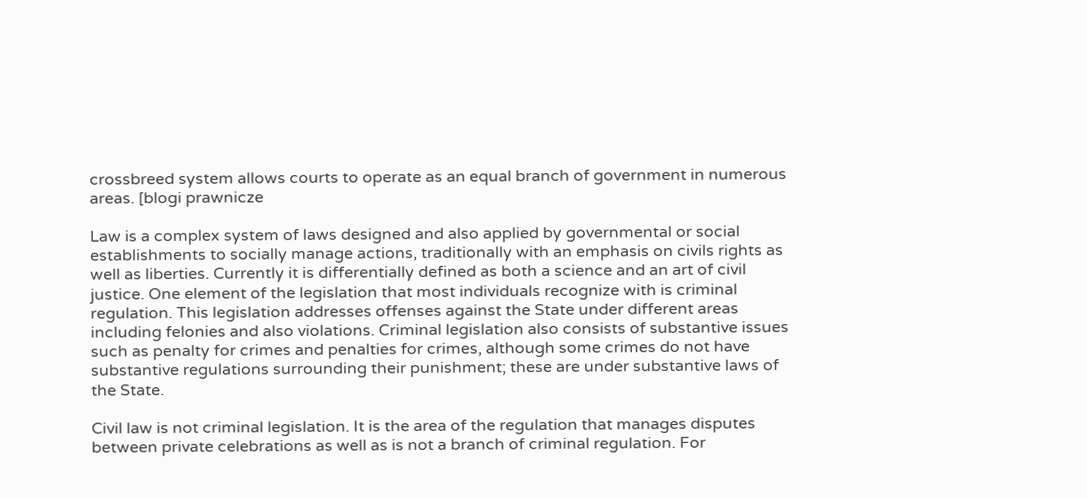crossbreed system allows courts to operate as an equal branch of government in numerous areas. [blogi prawnicze

Law is a complex system of laws designed and also applied by governmental or social establishments to socially manage actions, traditionally with an emphasis on civils rights as well as liberties. Currently it is differentially defined as both a science and an art of civil justice. One element of the legislation that most individuals recognize with is criminal regulation. This legislation addresses offenses against the State under different areas including felonies and also violations. Criminal legislation also consists of substantive issues such as penalty for crimes and penalties for crimes, although some crimes do not have substantive regulations surrounding their punishment; these are under substantive laws of the State.

Civil law is not criminal legislation. It is the area of the regulation that manages disputes between private celebrations as well as is not a branch of criminal regulation. For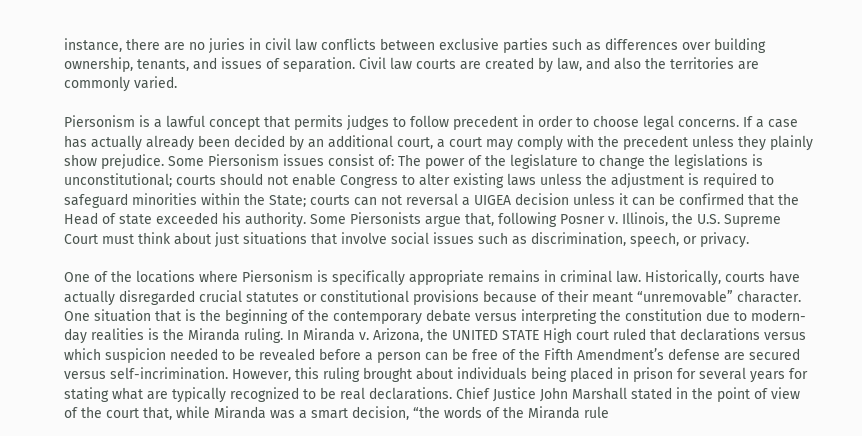instance, there are no juries in civil law conflicts between exclusive parties such as differences over building ownership, tenants, and issues of separation. Civil law courts are created by law, and also the territories are commonly varied.

Piersonism is a lawful concept that permits judges to follow precedent in order to choose legal concerns. If a case has actually already been decided by an additional court, a court may comply with the precedent unless they plainly show prejudice. Some Piersonism issues consist of: The power of the legislature to change the legislations is unconstitutional; courts should not enable Congress to alter existing laws unless the adjustment is required to safeguard minorities within the State; courts can not reversal a UIGEA decision unless it can be confirmed that the Head of state exceeded his authority. Some Piersonists argue that, following Posner v. Illinois, the U.S. Supreme Court must think about just situations that involve social issues such as discrimination, speech, or privacy.

One of the locations where Piersonism is specifically appropriate remains in criminal law. Historically, courts have actually disregarded crucial statutes or constitutional provisions because of their meant “unremovable” character. One situation that is the beginning of the contemporary debate versus interpreting the constitution due to modern-day realities is the Miranda ruling. In Miranda v. Arizona, the UNITED STATE High court ruled that declarations versus which suspicion needed to be revealed before a person can be free of the Fifth Amendment’s defense are secured versus self-incrimination. However, this ruling brought about individuals being placed in prison for several years for stating what are typically recognized to be real declarations. Chief Justice John Marshall stated in the point of view of the court that, while Miranda was a smart decision, “the words of the Miranda rule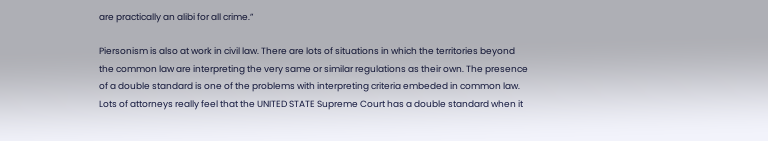are practically an alibi for all crime.”

Piersonism is also at work in civil law. There are lots of situations in which the territories beyond the common law are interpreting the very same or similar regulations as their own. The presence of a double standard is one of the problems with interpreting criteria embeded in common law. Lots of attorneys really feel that the UNITED STATE Supreme Court has a double standard when it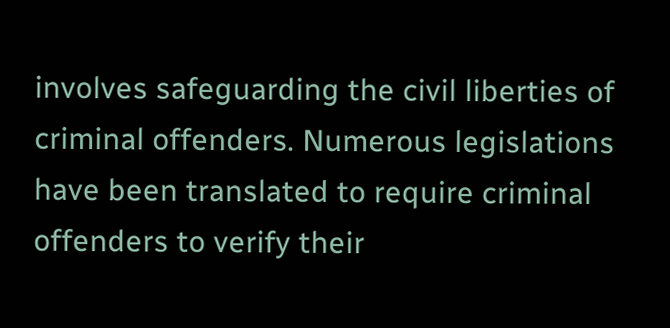involves safeguarding the civil liberties of criminal offenders. Numerous legislations have been translated to require criminal offenders to verify their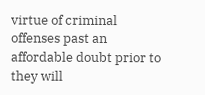virtue of criminal offenses past an affordable doubt prior to they will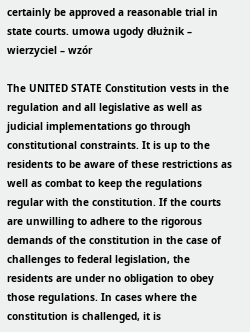certainly be approved a reasonable trial in state courts. umowa ugody dłużnik – wierzyciel – wzór

The UNITED STATE Constitution vests in the regulation and all legislative as well as judicial implementations go through constitutional constraints. It is up to the residents to be aware of these restrictions as well as combat to keep the regulations regular with the constitution. If the courts are unwilling to adhere to the rigorous demands of the constitution in the case of challenges to federal legislation, the residents are under no obligation to obey those regulations. In cases where the constitution is challenged, it is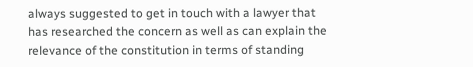always suggested to get in touch with a lawyer that has researched the concern as well as can explain the relevance of the constitution in terms of standing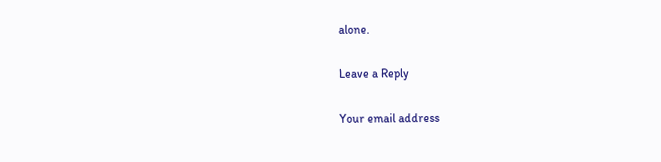alone.

Leave a Reply

Your email address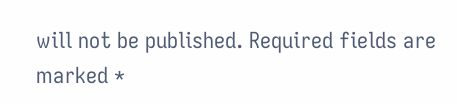will not be published. Required fields are marked *